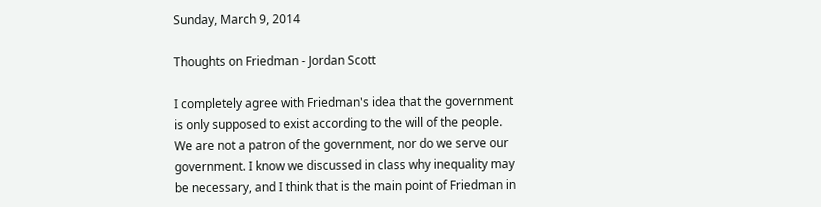Sunday, March 9, 2014

Thoughts on Friedman - Jordan Scott

I completely agree with Friedman's idea that the government is only supposed to exist according to the will of the people. We are not a patron of the government, nor do we serve our government. I know we discussed in class why inequality may be necessary, and I think that is the main point of Friedman in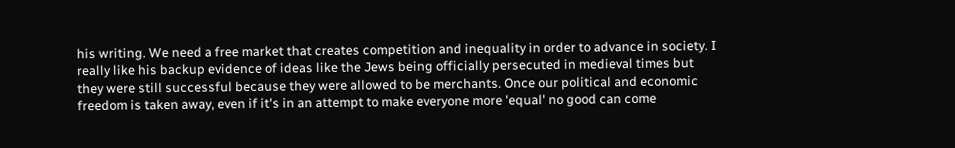his writing. We need a free market that creates competition and inequality in order to advance in society. I really like his backup evidence of ideas like the Jews being officially persecuted in medieval times but they were still successful because they were allowed to be merchants. Once our political and economic freedom is taken away, even if it's in an attempt to make everyone more 'equal' no good can come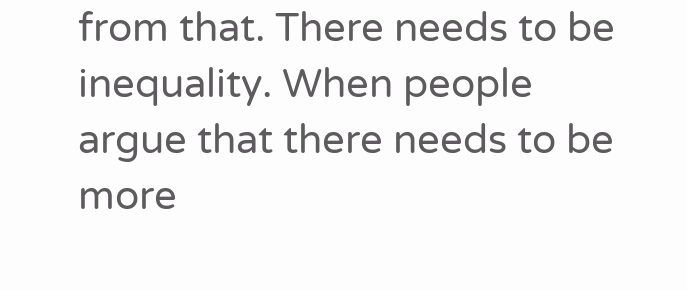from that. There needs to be inequality. When people argue that there needs to be more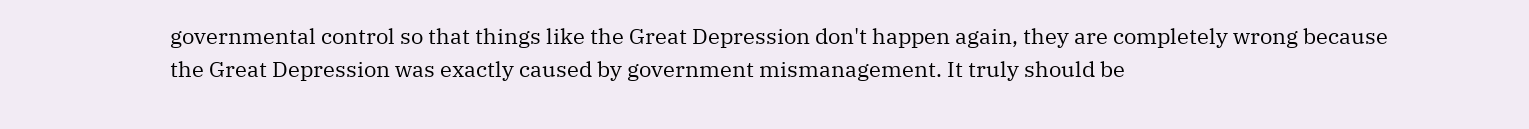governmental control so that things like the Great Depression don't happen again, they are completely wrong because the Great Depression was exactly caused by government mismanagement. It truly should be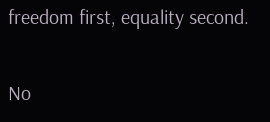freedom first, equality second.

No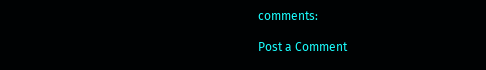comments:

Post a Comment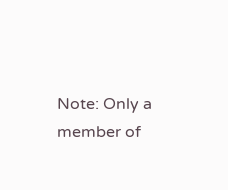Note: Only a member of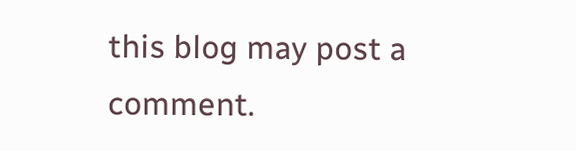this blog may post a comment.